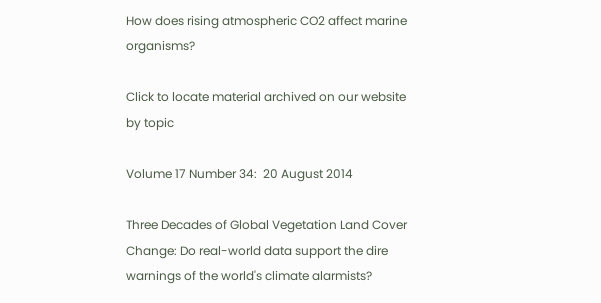How does rising atmospheric CO2 affect marine organisms?

Click to locate material archived on our website by topic

Volume 17 Number 34:  20 August 2014

Three Decades of Global Vegetation Land Cover Change: Do real-world data support the dire warnings of the world's climate alarmists?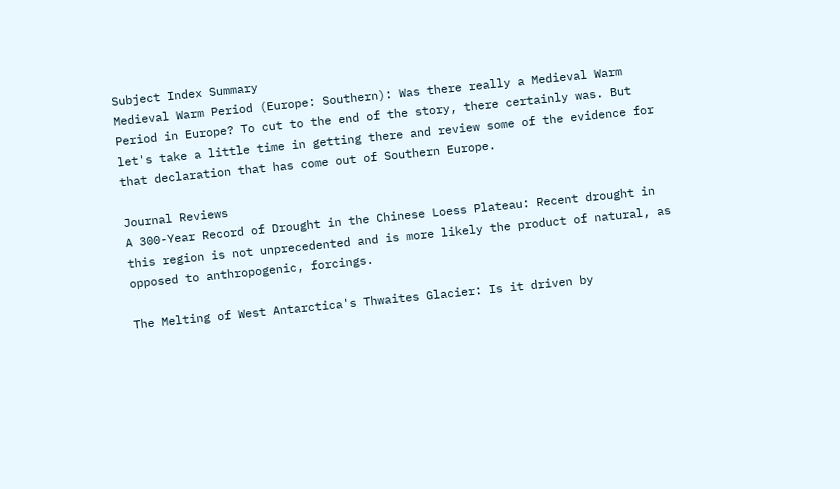Subject Index Summary
Medieval Warm Period (Europe: Southern): Was there really a Medieval Warm Period in Europe? To cut to the end of the story, there certainly was. But let's take a little time in getting there and review some of the evidence for that declaration that has come out of Southern Europe.

Journal Reviews
A 300-Year Record of Drought in the Chinese Loess Plateau: Recent drought in this region is not unprecedented and is more likely the product of natural, as opposed to anthropogenic, forcings.

The Melting of West Antarctica's Thwaites Glacier: Is it driven by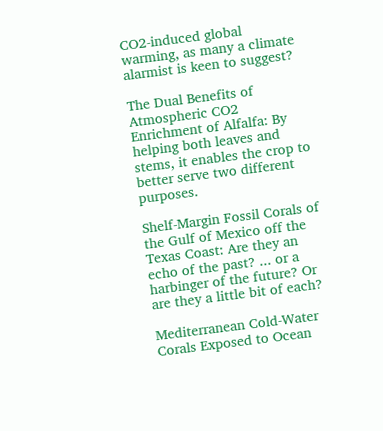CO2-induced global warming, as many a climate alarmist is keen to suggest?

The Dual Benefits of Atmospheric CO2 Enrichment of Alfalfa: By helping both leaves and stems, it enables the crop to better serve two different purposes.

Shelf-Margin Fossil Corals of the Gulf of Mexico off the Texas Coast: Are they an echo of the past? ... or a harbinger of the future? Or are they a little bit of each?

Mediterranean Cold-Water Corals Exposed to Ocean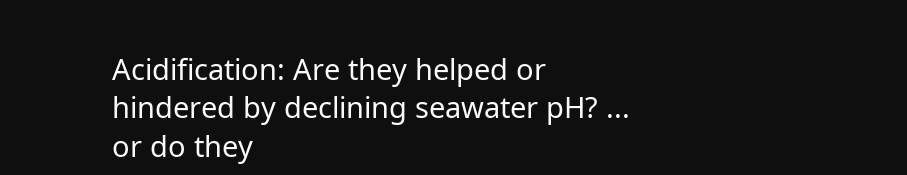Acidification: Are they helped or hindered by declining seawater pH? ... or do they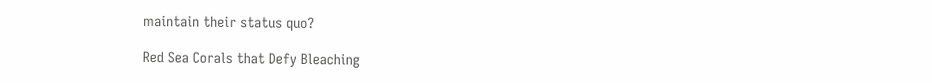maintain their status quo?

Red Sea Corals that Defy Bleaching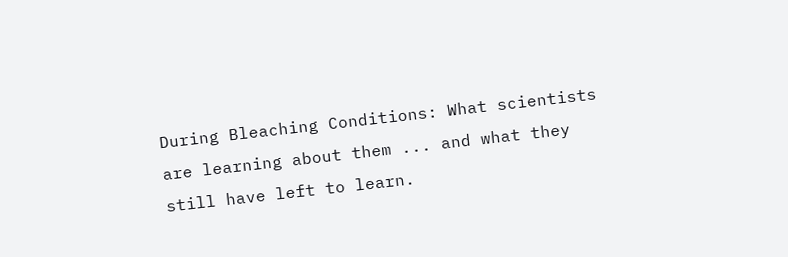During Bleaching Conditions: What scientists are learning about them ... and what they still have left to learn.